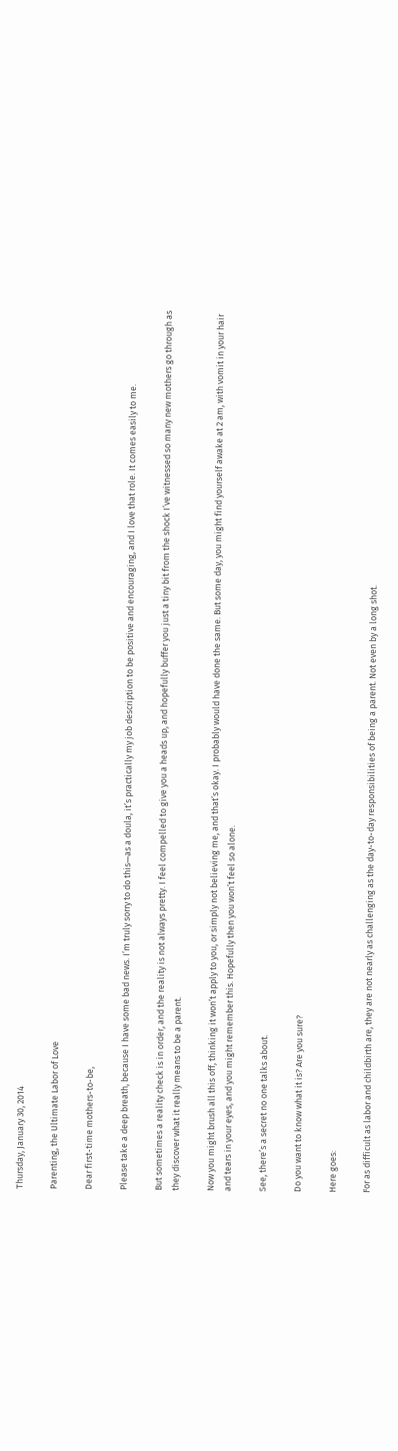Thursday, January 30, 2014

Parenting, the Ultimate Labor of Love

Dear first-time mothers-to-be,

Please take a deep breath, because I have some bad news. I’m truly sorry to do this—as a doula, it’s practically my job description to be positive and encouraging, and I love that role. It comes easily to me.

But sometimes a reality check is in order, and the reality is not always pretty. I feel compelled to give you a heads up, and hopefully buffer you just a tiny bit from the shock I’ve witnessed so many new mothers go through as they discover what it really means to be a parent.

Now you might brush all this off, thinking it won’t apply to you, or simply not believing me, and that’s okay. I probably would have done the same. But some day, you might find yourself awake at 2 am, with vomit in your hair and tears in your eyes, and you might remember this. Hopefully then you won’t feel so alone.

See, there’s a secret no one talks about.

Do you want to know what it is? Are you sure?

Here goes:

For as difficult as labor and childbirth are, they are not nearly as challenging as the day-to-day responsibilities of being a parent. Not even by a long shot.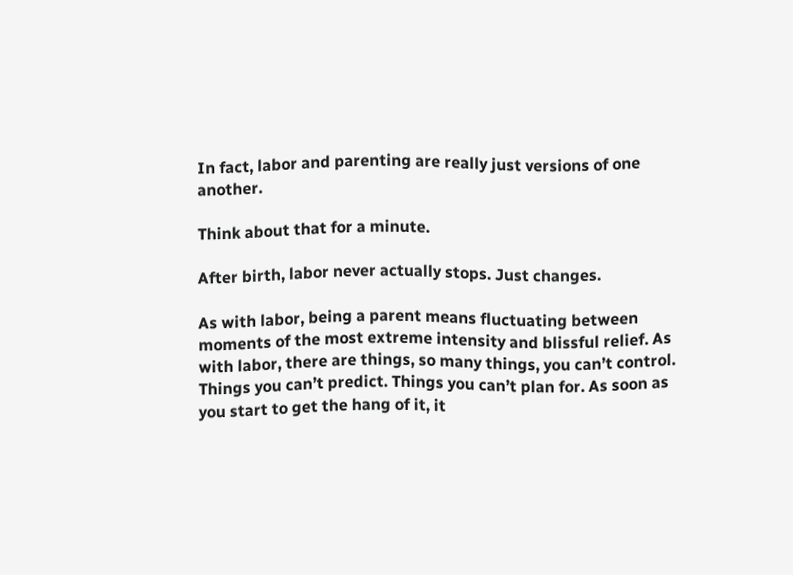In fact, labor and parenting are really just versions of one another.

Think about that for a minute.

After birth, labor never actually stops. Just changes.

As with labor, being a parent means fluctuating between moments of the most extreme intensity and blissful relief. As with labor, there are things, so many things, you can’t control. Things you can’t predict. Things you can’t plan for. As soon as you start to get the hang of it, it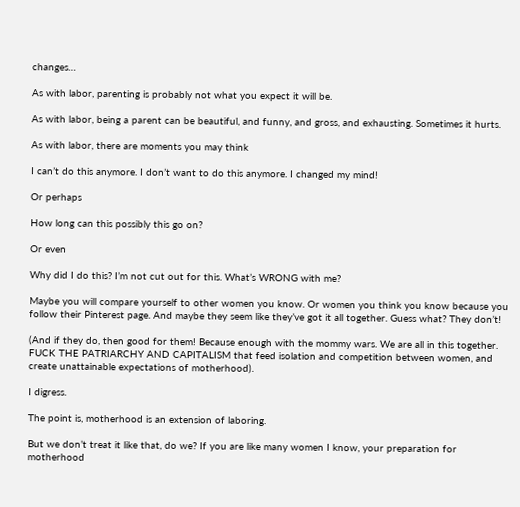changes…

As with labor, parenting is probably not what you expect it will be.

As with labor, being a parent can be beautiful, and funny, and gross, and exhausting. Sometimes it hurts.

As with labor, there are moments you may think

I can’t do this anymore. I don’t want to do this anymore. I changed my mind!

Or perhaps

How long can this possibly this go on?

Or even

Why did I do this? I’m not cut out for this. What’s WRONG with me?

Maybe you will compare yourself to other women you know. Or women you think you know because you follow their Pinterest page. And maybe they seem like they’ve got it all together. Guess what? They don’t!

(And if they do, then good for them! Because enough with the mommy wars. We are all in this together. FUCK THE PATRIARCHY AND CAPITALISM that feed isolation and competition between women, and create unattainable expectations of motherhood).

I digress.

The point is, motherhood is an extension of laboring.

But we don’t treat it like that, do we? If you are like many women I know, your preparation for motherhood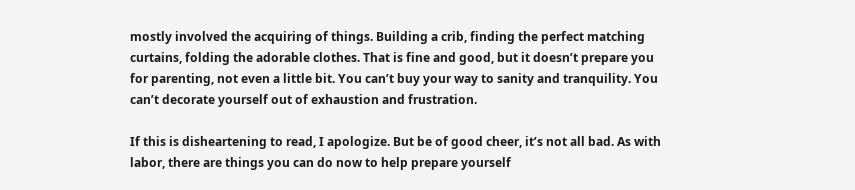mostly involved the acquiring of things. Building a crib, finding the perfect matching curtains, folding the adorable clothes. That is fine and good, but it doesn’t prepare you for parenting, not even a little bit. You can’t buy your way to sanity and tranquility. You can’t decorate yourself out of exhaustion and frustration.

If this is disheartening to read, I apologize. But be of good cheer, it’s not all bad. As with labor, there are things you can do now to help prepare yourself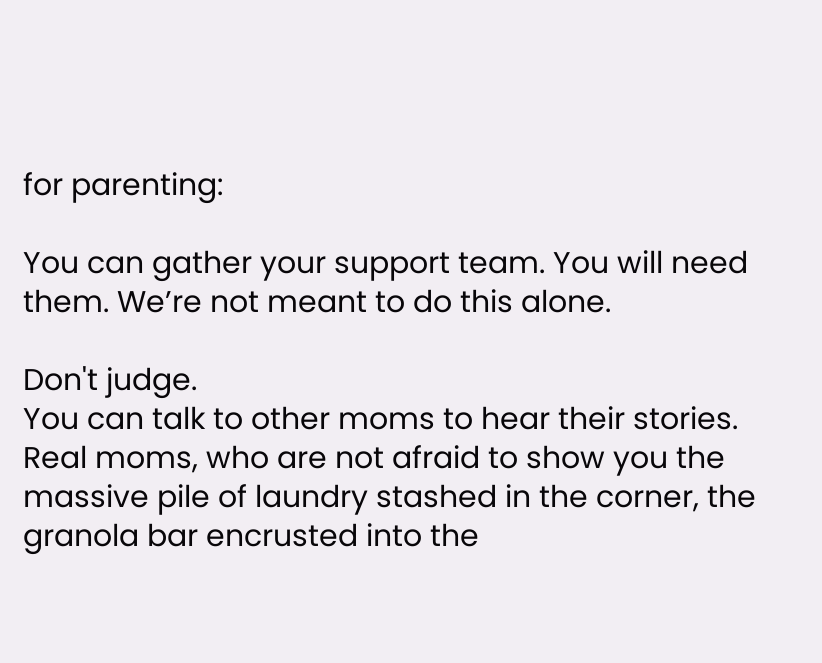for parenting:

You can gather your support team. You will need them. We’re not meant to do this alone.

Don't judge.
You can talk to other moms to hear their stories. Real moms, who are not afraid to show you the massive pile of laundry stashed in the corner, the granola bar encrusted into the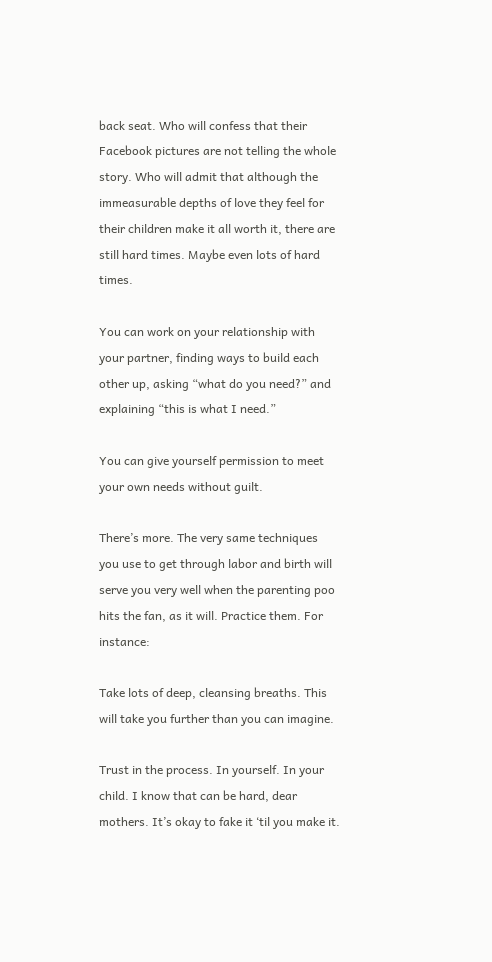back seat. Who will confess that their Facebook pictures are not telling the whole story. Who will admit that although the immeasurable depths of love they feel for their children make it all worth it, there are still hard times. Maybe even lots of hard times.

You can work on your relationship with your partner, finding ways to build each other up, asking “what do you need?” and explaining “this is what I need.”

You can give yourself permission to meet your own needs without guilt.

There’s more. The very same techniques you use to get through labor and birth will serve you very well when the parenting poo hits the fan, as it will. Practice them. For instance:

Take lots of deep, cleansing breaths. This will take you further than you can imagine.

Trust in the process. In yourself. In your child. I know that can be hard, dear mothers. It’s okay to fake it ‘til you make it.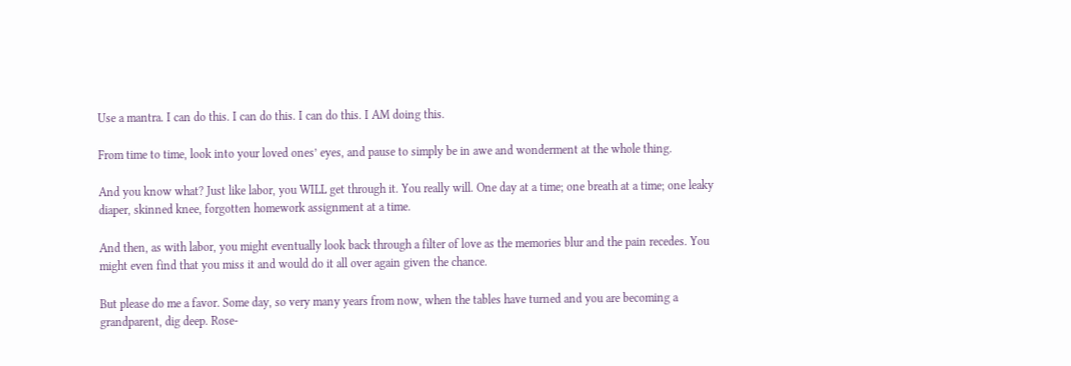Use a mantra. I can do this. I can do this. I can do this. I AM doing this.

From time to time, look into your loved ones’ eyes, and pause to simply be in awe and wonderment at the whole thing.

And you know what? Just like labor, you WILL get through it. You really will. One day at a time; one breath at a time; one leaky diaper, skinned knee, forgotten homework assignment at a time.

And then, as with labor, you might eventually look back through a filter of love as the memories blur and the pain recedes. You might even find that you miss it and would do it all over again given the chance.

But please do me a favor. Some day, so very many years from now, when the tables have turned and you are becoming a grandparent, dig deep. Rose-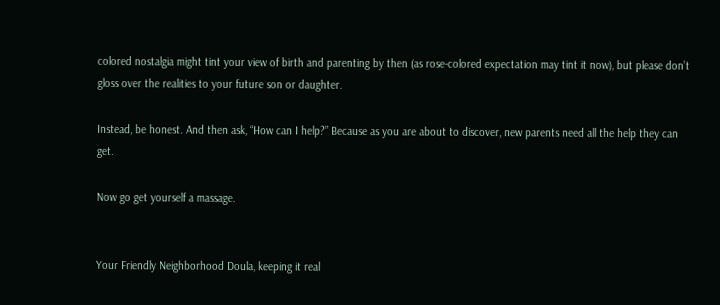colored nostalgia might tint your view of birth and parenting by then (as rose-colored expectation may tint it now), but please don’t gloss over the realities to your future son or daughter.

Instead, be honest. And then ask, “How can I help?” Because as you are about to discover, new parents need all the help they can get.

Now go get yourself a massage.


Your Friendly Neighborhood Doula, keeping it real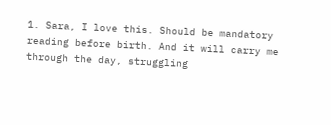1. Sara, I love this. Should be mandatory reading before birth. And it will carry me through the day, struggling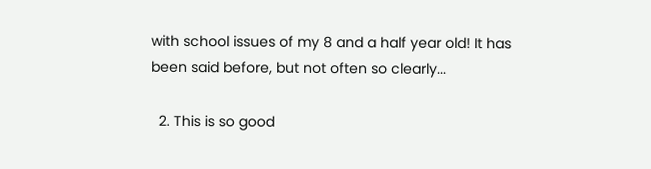with school issues of my 8 and a half year old! It has been said before, but not often so clearly...

  2. This is so good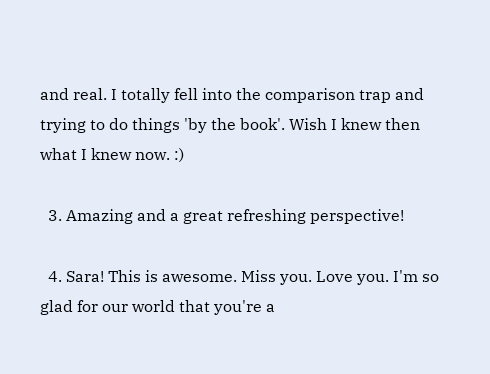and real. I totally fell into the comparison trap and trying to do things 'by the book'. Wish I knew then what I knew now. :)

  3. Amazing and a great refreshing perspective!

  4. Sara! This is awesome. Miss you. Love you. I'm so glad for our world that you're a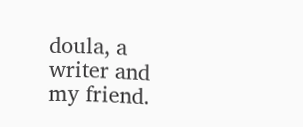doula, a writer and my friend.